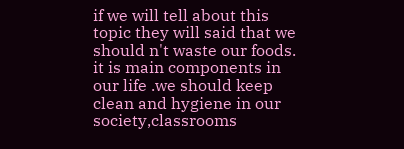if we will tell about this topic they will said that we should n't waste our foods. it is main components in our life .we should keep clean and hygiene in our society,classrooms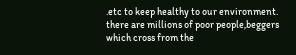.etc to keep healthy to our environment. there are millions of poor people,beggers which cross from the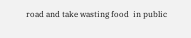road and take wasting food  in public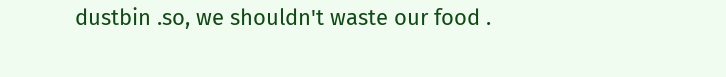dustbin .so, we shouldn't waste our food .